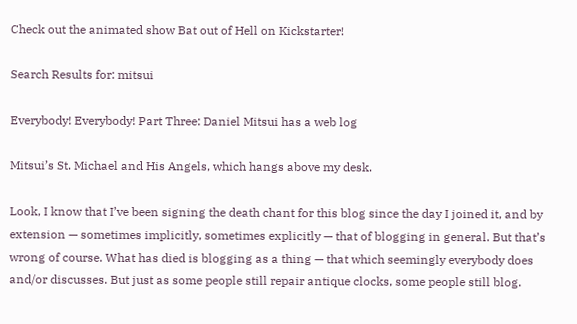Check out the animated show Bat out of Hell on Kickstarter!

Search Results for: mitsui

Everybody! Everybody! Part Three: Daniel Mitsui has a web log

Mitsui’s St. Michael and His Angels, which hangs above my desk.

Look, I know that I’ve been signing the death chant for this blog since the day I joined it, and by extension — sometimes implicitly, sometimes explicitly — that of blogging in general. But that’s wrong of course. What has died is blogging as a thing — that which seemingly everybody does and/or discusses. But just as some people still repair antique clocks, some people still blog.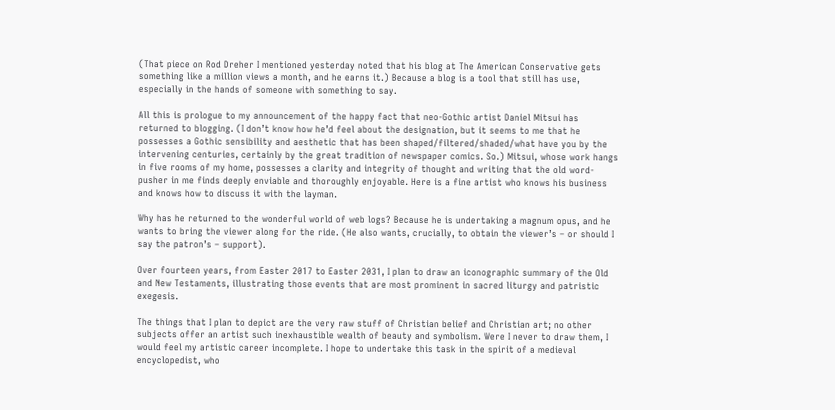(That piece on Rod Dreher I mentioned yesterday noted that his blog at The American Conservative gets something like a million views a month, and he earns it.) Because a blog is a tool that still has use, especially in the hands of someone with something to say.

All this is prologue to my announcement of the happy fact that neo-Gothic artist Daniel Mitsui has returned to blogging. (I don’t know how he’d feel about the designation, but it seems to me that he possesses a Gothic sensibility and aesthetic that has been shaped/filtered/shaded/what have you by the intervening centuries, certainly by the great tradition of newspaper comics. So.) Mitsui, whose work hangs in five rooms of my home, possesses a clarity and integrity of thought and writing that the old word-pusher in me finds deeply enviable and thoroughly enjoyable. Here is a fine artist who knows his business and knows how to discuss it with the layman.

Why has he returned to the wonderful world of web logs? Because he is undertaking a magnum opus, and he wants to bring the viewer along for the ride. (He also wants, crucially, to obtain the viewer’s – or should I say the patron’s – support).

Over fourteen years, from Easter 2017 to Easter 2031, I plan to draw an iconographic summary of the Old and New Testaments, illustrating those events that are most prominent in sacred liturgy and patristic exegesis.

The things that I plan to depict are the very raw stuff of Christian belief and Christian art; no other subjects offer an artist such inexhaustible wealth of beauty and symbolism. Were I never to draw them, I would feel my artistic career incomplete. I hope to undertake this task in the spirit of a medieval encyclopedist, who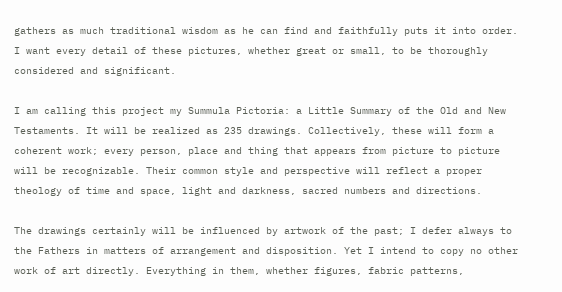gathers as much traditional wisdom as he can find and faithfully puts it into order. I want every detail of these pictures, whether great or small, to be thoroughly considered and significant.

I am calling this project my Summula Pictoria: a Little Summary of the Old and New Testaments. It will be realized as 235 drawings. Collectively, these will form a coherent work; every person, place and thing that appears from picture to picture will be recognizable. Their common style and perspective will reflect a proper theology of time and space, light and darkness, sacred numbers and directions.

The drawings certainly will be influenced by artwork of the past; I defer always to the Fathers in matters of arrangement and disposition. Yet I intend to copy no other work of art directly. Everything in them, whether figures, fabric patterns,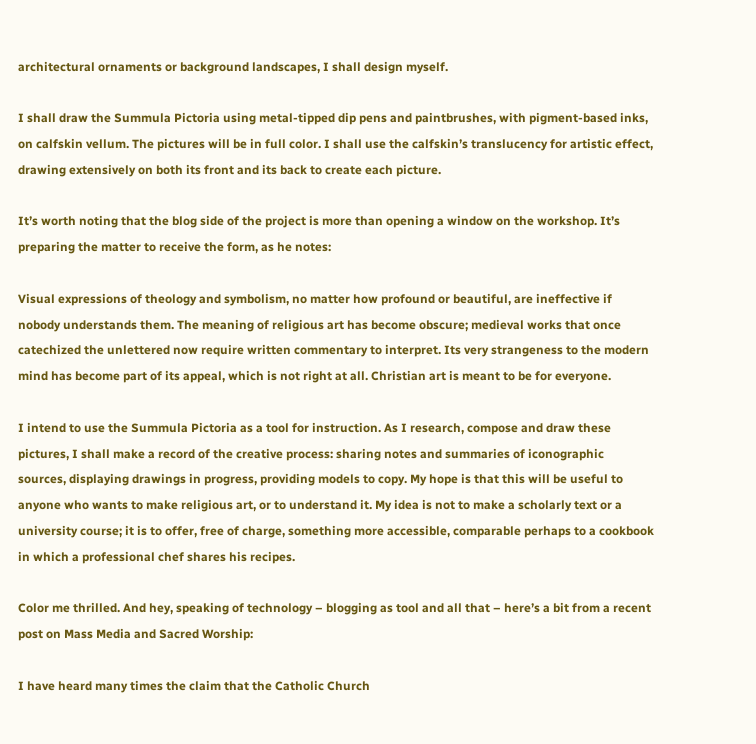architectural ornaments or background landscapes, I shall design myself.

I shall draw the Summula Pictoria using metal-tipped dip pens and paintbrushes, with pigment-based inks, on calfskin vellum. The pictures will be in full color. I shall use the calfskin’s translucency for artistic effect, drawing extensively on both its front and its back to create each picture.

It’s worth noting that the blog side of the project is more than opening a window on the workshop. It’s preparing the matter to receive the form, as he notes:

Visual expressions of theology and symbolism, no matter how profound or beautiful, are ineffective if nobody understands them. The meaning of religious art has become obscure; medieval works that once catechized the unlettered now require written commentary to interpret. Its very strangeness to the modern mind has become part of its appeal, which is not right at all. Christian art is meant to be for everyone.

I intend to use the Summula Pictoria as a tool for instruction. As I research, compose and draw these pictures, I shall make a record of the creative process: sharing notes and summaries of iconographic sources, displaying drawings in progress, providing models to copy. My hope is that this will be useful to anyone who wants to make religious art, or to understand it. My idea is not to make a scholarly text or a university course; it is to offer, free of charge, something more accessible, comparable perhaps to a cookbook in which a professional chef shares his recipes.

Color me thrilled. And hey, speaking of technology – blogging as tool and all that – here’s a bit from a recent post on Mass Media and Sacred Worship:

I have heard many times the claim that the Catholic Church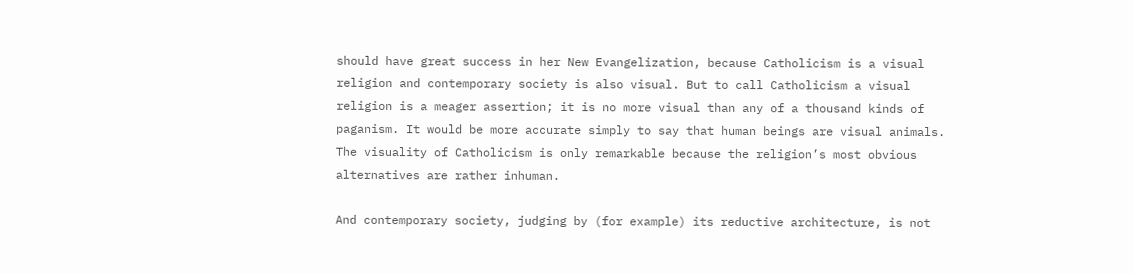should have great success in her New Evangelization, because Catholicism is a visual religion and contemporary society is also visual. But to call Catholicism a visual religion is a meager assertion; it is no more visual than any of a thousand kinds of paganism. It would be more accurate simply to say that human beings are visual animals. The visuality of Catholicism is only remarkable because the religion’s most obvious alternatives are rather inhuman.

And contemporary society, judging by (for example) its reductive architecture, is not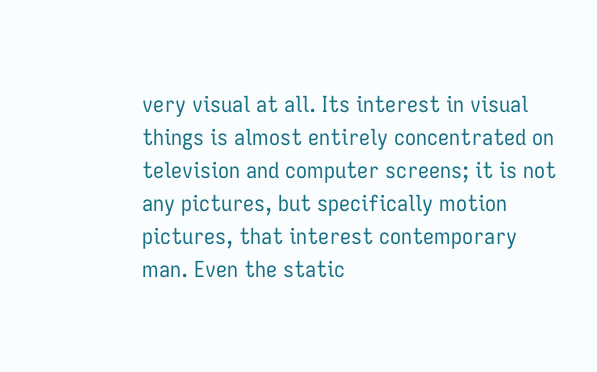very visual at all. Its interest in visual things is almost entirely concentrated on television and computer screens; it is not any pictures, but specifically motion pictures, that interest contemporary man. Even the static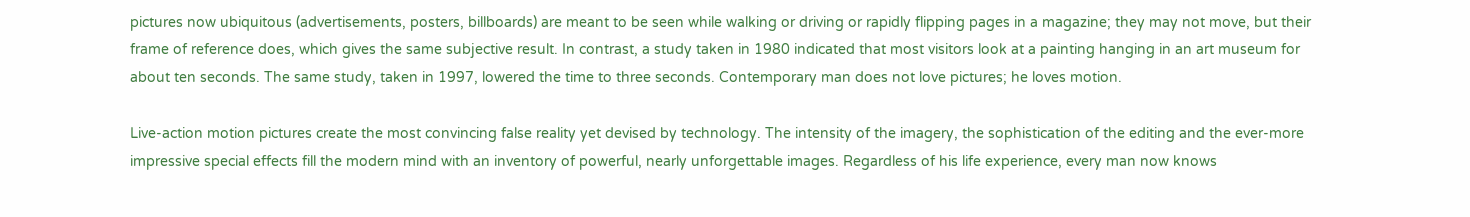pictures now ubiquitous (advertisements, posters, billboards) are meant to be seen while walking or driving or rapidly flipping pages in a magazine; they may not move, but their frame of reference does, which gives the same subjective result. In contrast, a study taken in 1980 indicated that most visitors look at a painting hanging in an art museum for about ten seconds. The same study, taken in 1997, lowered the time to three seconds. Contemporary man does not love pictures; he loves motion.

Live-action motion pictures create the most convincing false reality yet devised by technology. The intensity of the imagery, the sophistication of the editing and the ever-more impressive special effects fill the modern mind with an inventory of powerful, nearly unforgettable images. Regardless of his life experience, every man now knows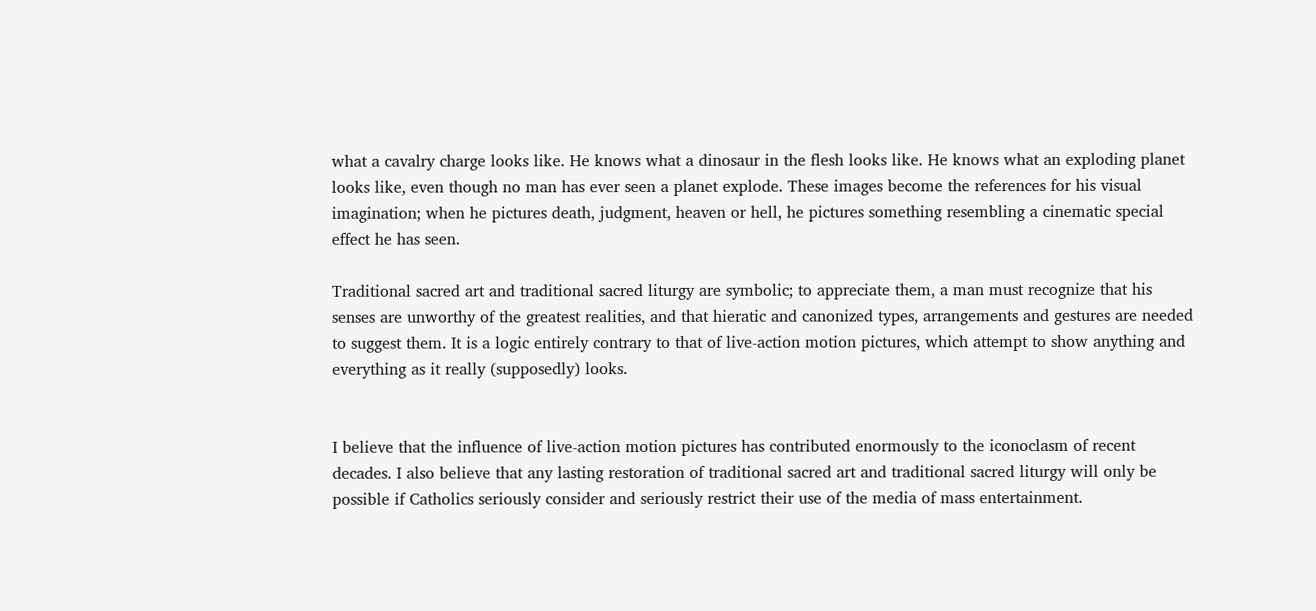what a cavalry charge looks like. He knows what a dinosaur in the flesh looks like. He knows what an exploding planet looks like, even though no man has ever seen a planet explode. These images become the references for his visual imagination; when he pictures death, judgment, heaven or hell, he pictures something resembling a cinematic special effect he has seen.

Traditional sacred art and traditional sacred liturgy are symbolic; to appreciate them, a man must recognize that his senses are unworthy of the greatest realities, and that hieratic and canonized types, arrangements and gestures are needed to suggest them. It is a logic entirely contrary to that of live-action motion pictures, which attempt to show anything and everything as it really (supposedly) looks.


I believe that the influence of live-action motion pictures has contributed enormously to the iconoclasm of recent decades. I also believe that any lasting restoration of traditional sacred art and traditional sacred liturgy will only be possible if Catholics seriously consider and seriously restrict their use of the media of mass entertainment.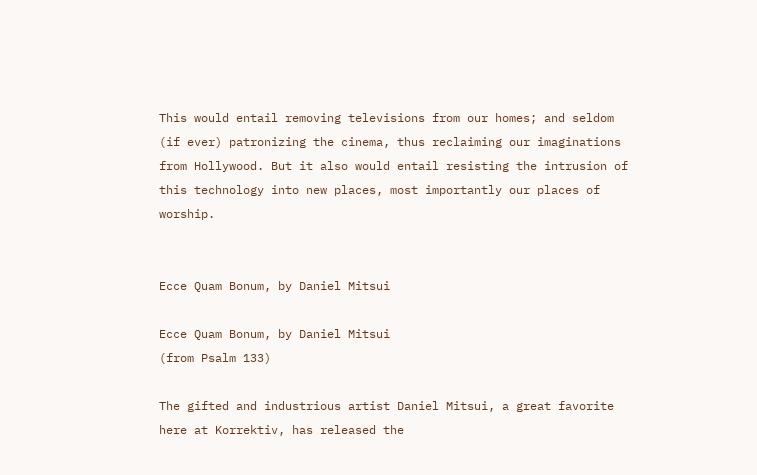This would entail removing televisions from our homes; and seldom (if ever) patronizing the cinema, thus reclaiming our imaginations from Hollywood. But it also would entail resisting the intrusion of this technology into new places, most importantly our places of worship.


Ecce Quam Bonum, by Daniel Mitsui

Ecce Quam Bonum, by Daniel Mitsui
(from Psalm 133)

The gifted and industrious artist Daniel Mitsui, a great favorite here at Korrektiv, has released the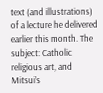text (and illustrations) of a lecture he delivered earlier this month. The subject: Catholic religious art, and Mitsui’s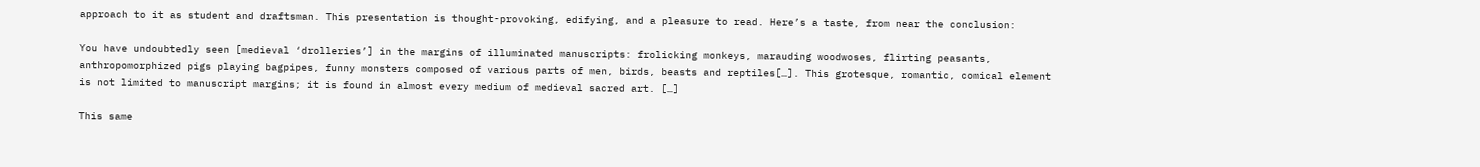approach to it as student and draftsman. This presentation is thought-provoking, edifying, and a pleasure to read. Here’s a taste, from near the conclusion:

You have undoubtedly seen [medieval ‘drolleries’] in the margins of illuminated manuscripts: frolicking monkeys, marauding woodwoses, flirting peasants, anthropomorphized pigs playing bagpipes, funny monsters composed of various parts of men, birds, beasts and reptiles[…]. This grotesque, romantic, comical element is not limited to manuscript margins; it is found in almost every medium of medieval sacred art. […]

This same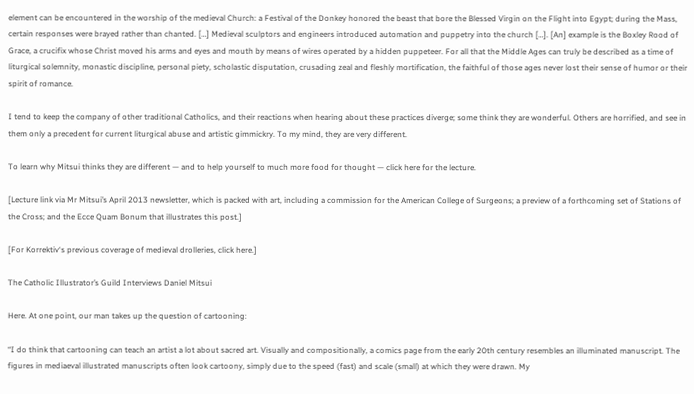element can be encountered in the worship of the medieval Church: a Festival of the Donkey honored the beast that bore the Blessed Virgin on the Flight into Egypt; during the Mass, certain responses were brayed rather than chanted. […] Medieval sculptors and engineers introduced automation and puppetry into the church […]. [An] example is the Boxley Rood of Grace, a crucifix whose Christ moved his arms and eyes and mouth by means of wires operated by a hidden puppeteer. For all that the Middle Ages can truly be described as a time of liturgical solemnity, monastic discipline, personal piety, scholastic disputation, crusading zeal and fleshly mortification, the faithful of those ages never lost their sense of humor or their spirit of romance.

I tend to keep the company of other traditional Catholics, and their reactions when hearing about these practices diverge; some think they are wonderful. Others are horrified, and see in them only a precedent for current liturgical abuse and artistic gimmickry. To my mind, they are very different.

To learn why Mitsui thinks they are different — and to help yourself to much more food for thought — click here for the lecture.

[Lecture link via Mr Mitsui’s April 2013 newsletter, which is packed with art, including a commission for the American College of Surgeons; a preview of a forthcoming set of Stations of the Cross; and the Ecce Quam Bonum that illustrates this post.]

[For Korrektiv‘s previous coverage of medieval drolleries, click here.]

The Catholic Illustrator’s Guild Interviews Daniel Mitsui

Here. At one point, our man takes up the question of cartooning:

“I do think that cartooning can teach an artist a lot about sacred art. Visually and compositionally, a comics page from the early 20th century resembles an illuminated manuscript. The figures in mediaeval illustrated manuscripts often look cartoony, simply due to the speed (fast) and scale (small) at which they were drawn. My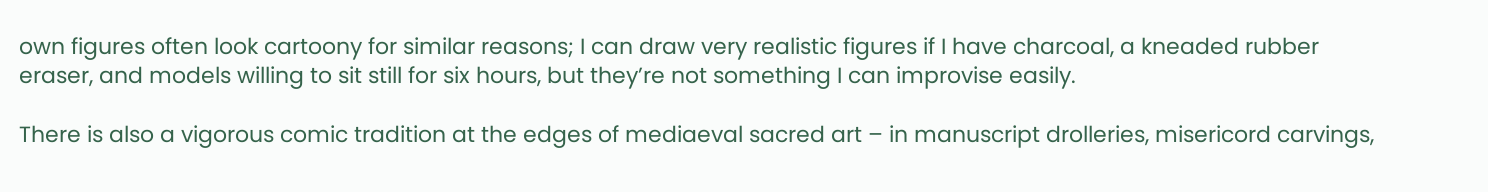own figures often look cartoony for similar reasons; I can draw very realistic figures if I have charcoal, a kneaded rubber eraser, and models willing to sit still for six hours, but they’re not something I can improvise easily.

There is also a vigorous comic tradition at the edges of mediaeval sacred art – in manuscript drolleries, misericord carvings,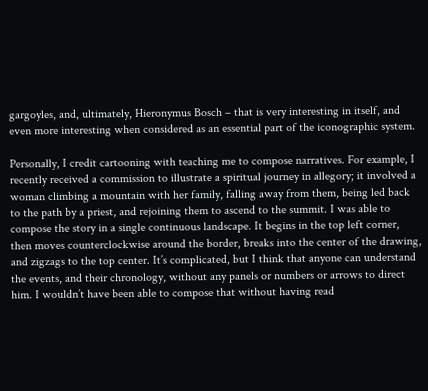gargoyles, and, ultimately, Hieronymus Bosch – that is very interesting in itself, and even more interesting when considered as an essential part of the iconographic system.

Personally, I credit cartooning with teaching me to compose narratives. For example, I recently received a commission to illustrate a spiritual journey in allegory; it involved a woman climbing a mountain with her family, falling away from them, being led back to the path by a priest, and rejoining them to ascend to the summit. I was able to compose the story in a single continuous landscape. It begins in the top left corner, then moves counterclockwise around the border, breaks into the center of the drawing, and zigzags to the top center. It’s complicated, but I think that anyone can understand the events, and their chronology, without any panels or numbers or arrows to direct him. I wouldn’t have been able to compose that without having read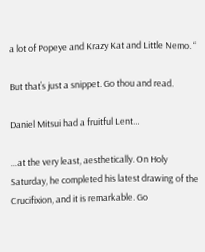a lot of Popeye and Krazy Kat and Little Nemo. “

But that’s just a snippet. Go thou and read.

Daniel Mitsui had a fruitful Lent…

…at the very least, aesthetically. On Holy Saturday, he completed his latest drawing of the Crucifixion, and it is remarkable. Go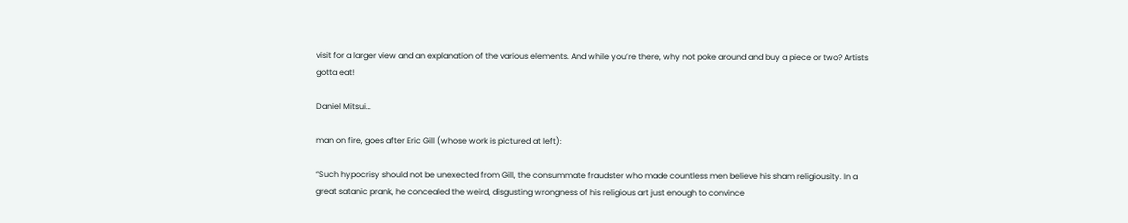visit for a larger view and an explanation of the various elements. And while you’re there, why not poke around and buy a piece or two? Artists gotta eat!

Daniel Mitsui…

man on fire, goes after Eric Gill (whose work is pictured at left):

“Such hypocrisy should not be unexected from Gill, the consummate fraudster who made countless men believe his sham religiousity. In a great satanic prank, he concealed the weird, disgusting wrongness of his religious art just enough to convince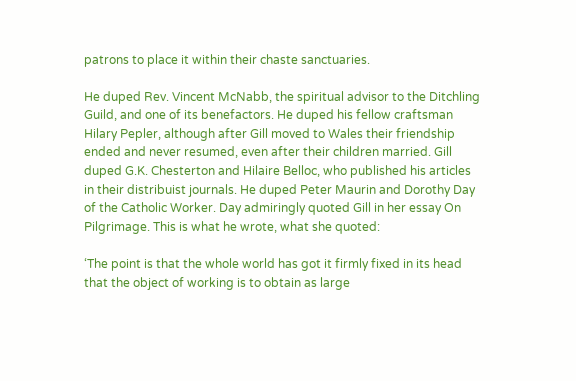patrons to place it within their chaste sanctuaries.

He duped Rev. Vincent McNabb, the spiritual advisor to the Ditchling Guild, and one of its benefactors. He duped his fellow craftsman Hilary Pepler, although after Gill moved to Wales their friendship ended and never resumed, even after their children married. Gill duped G.K. Chesterton and Hilaire Belloc, who published his articles in their distribuist journals. He duped Peter Maurin and Dorothy Day of the Catholic Worker. Day admiringly quoted Gill in her essay On Pilgrimage. This is what he wrote, what she quoted:

‘The point is that the whole world has got it firmly fixed in its head that the object of working is to obtain as large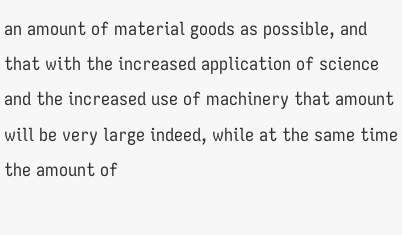an amount of material goods as possible, and that with the increased application of science and the increased use of machinery that amount will be very large indeed, while at the same time the amount of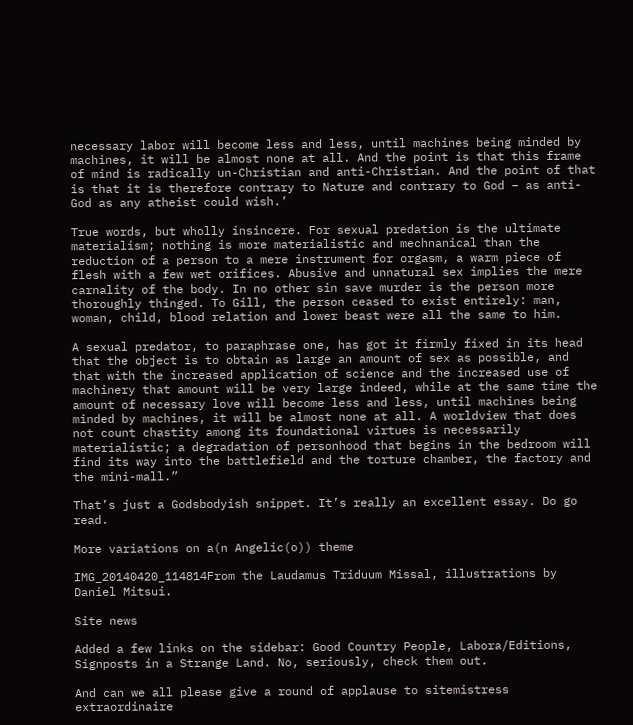necessary labor will become less and less, until machines being minded by machines, it will be almost none at all. And the point is that this frame of mind is radically un-Christian and anti-Christian. And the point of that is that it is therefore contrary to Nature and contrary to God – as anti-God as any atheist could wish.’

True words, but wholly insincere. For sexual predation is the ultimate materialism; nothing is more materialistic and mechnanical than the reduction of a person to a mere instrument for orgasm, a warm piece of flesh with a few wet orifices. Abusive and unnatural sex implies the mere carnality of the body. In no other sin save murder is the person more thoroughly thinged. To Gill, the person ceased to exist entirely: man, woman, child, blood relation and lower beast were all the same to him.

A sexual predator, to paraphrase one, has got it firmly fixed in its head that the object is to obtain as large an amount of sex as possible, and that with the increased application of science and the increased use of machinery that amount will be very large indeed, while at the same time the amount of necessary love will become less and less, until machines being minded by machines, it will be almost none at all. A worldview that does not count chastity among its foundational virtues is necessarily materialistic; a degradation of personhood that begins in the bedroom will find its way into the battlefield and the torture chamber, the factory and the mini-mall.”

That’s just a Godsbodyish snippet. It’s really an excellent essay. Do go read.

More variations on a(n Angelic(o)) theme

IMG_20140420_114814From the Laudamus Triduum Missal, illustrations by Daniel Mitsui.

Site news

Added a few links on the sidebar: Good Country People, Labora/Editions, Signposts in a Strange Land. No, seriously, check them out.

And can we all please give a round of applause to sitemistress extraordinaire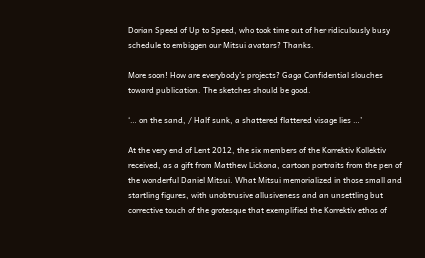Dorian Speed of Up to Speed, who took time out of her ridiculously busy schedule to embiggen our Mitsui avatars? Thanks.

More soon! How are everybody’s projects? Gaga Confidential slouches toward publication. The sketches should be good.

‘… on the sand, / Half sunk, a shattered flattered visage lies …’

At the very end of Lent 2012, the six members of the Korrektiv Kollektiv received, as a gift from Matthew Lickona, cartoon portraits from the pen of the wonderful Daniel Mitsui. What Mitsui memorialized in those small and startling figures, with unobtrusive allusiveness and an unsettling but corrective touch of the grotesque that exemplified the Korrektiv ethos of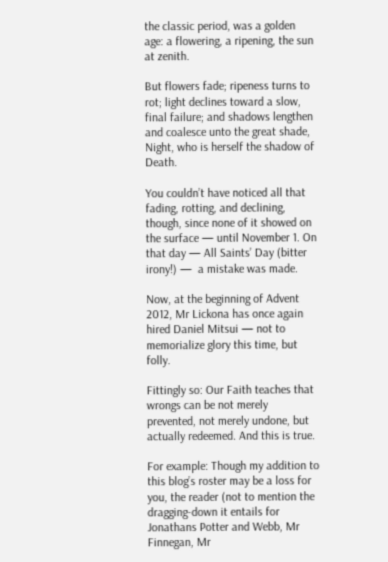the classic period, was a golden age: a flowering, a ripening, the sun at zenith.

But flowers fade; ripeness turns to rot; light declines toward a slow, final failure; and shadows lengthen and coalesce unto the great shade, Night, who is herself the shadow of Death.

You couldn’t have noticed all that fading, rotting, and declining, though, since none of it showed on the surface — until November 1. On that day — All Saints’ Day (bitter irony!) —  a mistake was made.

Now, at the beginning of Advent 2012, Mr Lickona has once again hired Daniel Mitsui — not to memorialize glory this time, but folly.

Fittingly so: Our Faith teaches that wrongs can be not merely prevented, not merely undone, but actually redeemed. And this is true.

For example: Though my addition to this blog’s roster may be a loss for you, the reader (not to mention the dragging-down it entails for Jonathans Potter and Webb, Mr Finnegan, Mr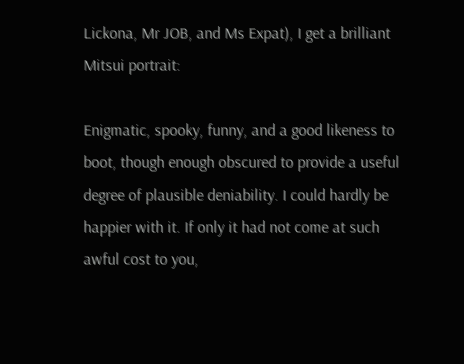Lickona, Mr JOB, and Ms Expat), I get a brilliant Mitsui portrait:

Enigmatic, spooky, funny, and a good likeness to boot, though enough obscured to provide a useful degree of plausible deniability. I could hardly be happier with it. If only it had not come at such awful cost to you,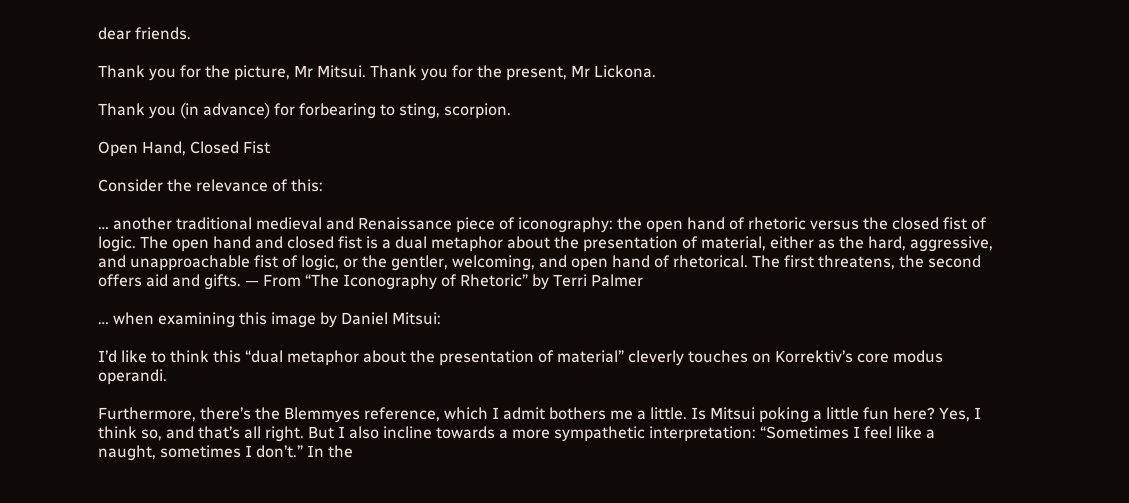dear friends.

Thank you for the picture, Mr Mitsui. Thank you for the present, Mr Lickona.

Thank you (in advance) for forbearing to sting, scorpion.

Open Hand, Closed Fist

Consider the relevance of this:

… another traditional medieval and Renaissance piece of iconography: the open hand of rhetoric versus the closed fist of logic. The open hand and closed fist is a dual metaphor about the presentation of material, either as the hard, aggressive, and unapproachable fist of logic, or the gentler, welcoming, and open hand of rhetorical. The first threatens, the second offers aid and gifts. — From “The Iconography of Rhetoric” by Terri Palmer

… when examining this image by Daniel Mitsui:

I’d like to think this “dual metaphor about the presentation of material” cleverly touches on Korrektiv’s core modus operandi.

Furthermore, there’s the Blemmyes reference, which I admit bothers me a little. Is Mitsui poking a little fun here? Yes, I think so, and that’s all right. But I also incline towards a more sympathetic interpretation: “Sometimes I feel like a naught, sometimes I don’t.” In the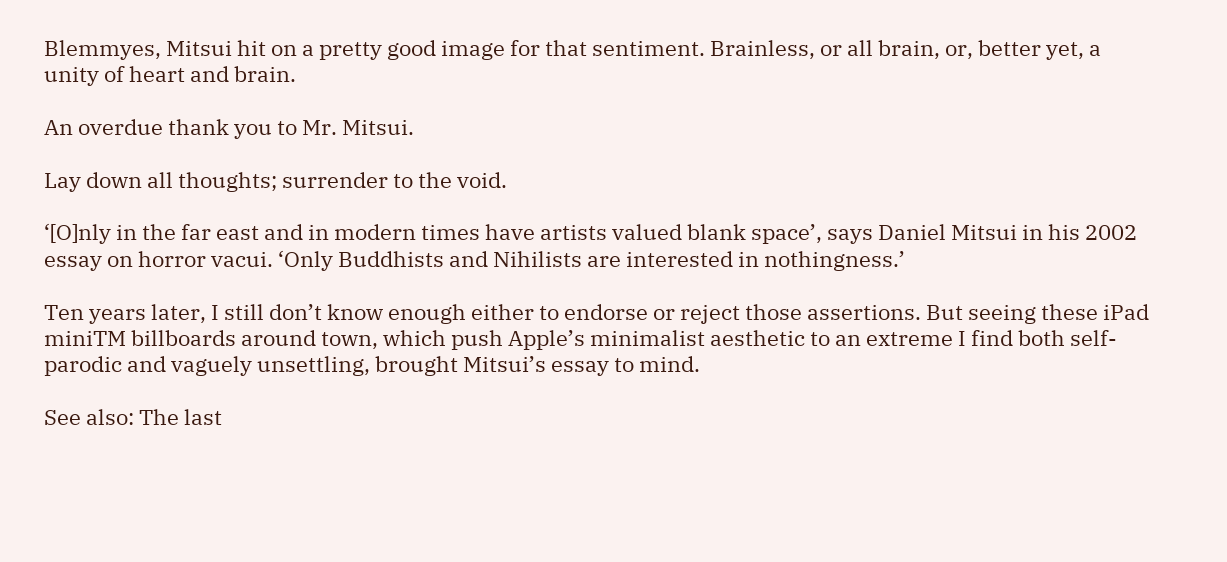Blemmyes, Mitsui hit on a pretty good image for that sentiment. Brainless, or all brain, or, better yet, a unity of heart and brain.

An overdue thank you to Mr. Mitsui.

Lay down all thoughts; surrender to the void.

‘[O]nly in the far east and in modern times have artists valued blank space’, says Daniel Mitsui in his 2002 essay on horror vacui. ‘Only Buddhists and Nihilists are interested in nothingness.’

Ten years later, I still don’t know enough either to endorse or reject those assertions. But seeing these iPad miniTM billboards around town, which push Apple’s minimalist aesthetic to an extreme I find both self-parodic and vaguely unsettling, brought Mitsui’s essay to mind.

See also: The last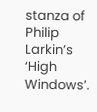stanza of Philip Larkin’s ‘High Windows’.